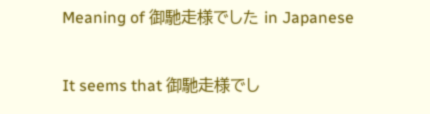Meaning of 御馳走様でした in Japanese

It seems that 御馳走様でし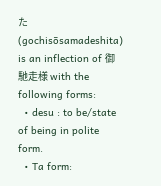た(gochisōsamadeshita) is an inflection of 御馳走様 with the following forms:
  • desu : to be/state of being in polite form.
  • Ta form: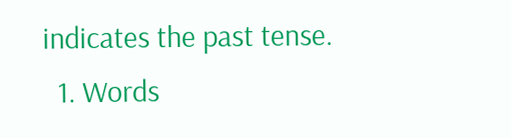indicates the past tense.
  1. Words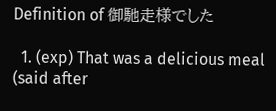Definition of 御馳走様でした

  1. (exp) That was a delicious meal (said after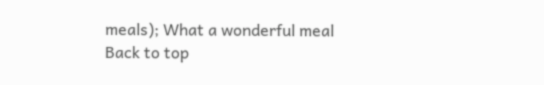meals); What a wonderful meal
Back to top